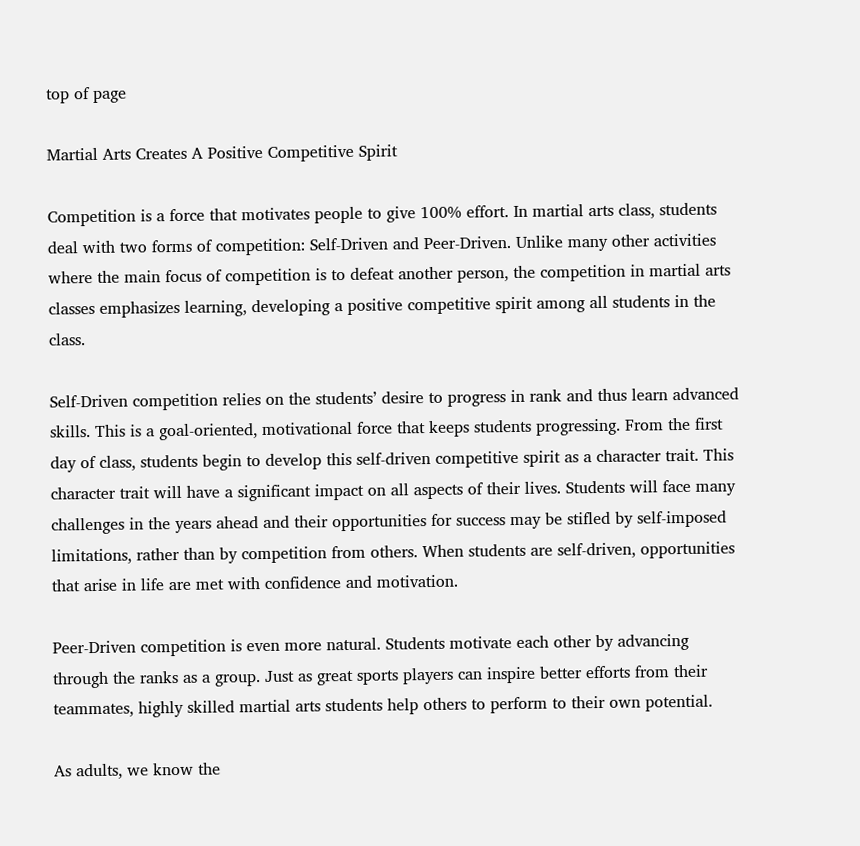top of page

Martial Arts Creates A Positive Competitive Spirit

Competition is a force that motivates people to give 100% effort. In martial arts class, students deal with two forms of competition: Self-Driven and Peer-Driven. Unlike many other activities where the main focus of competition is to defeat another person, the competition in martial arts classes emphasizes learning, developing a positive competitive spirit among all students in the class.

Self-Driven competition relies on the students’ desire to progress in rank and thus learn advanced skills. This is a goal-oriented, motivational force that keeps students progressing. From the first day of class, students begin to develop this self-driven competitive spirit as a character trait. This character trait will have a significant impact on all aspects of their lives. Students will face many challenges in the years ahead and their opportunities for success may be stifled by self-imposed limitations, rather than by competition from others. When students are self-driven, opportunities that arise in life are met with confidence and motivation.

Peer-Driven competition is even more natural. Students motivate each other by advancing through the ranks as a group. Just as great sports players can inspire better efforts from their teammates, highly skilled martial arts students help others to perform to their own potential.

As adults, we know the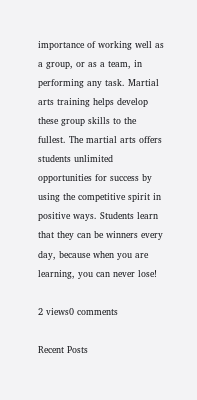importance of working well as a group, or as a team, in performing any task. Martial arts training helps develop these group skills to the fullest. The martial arts offers students unlimited opportunities for success by using the competitive spirit in positive ways. Students learn that they can be winners every day, because when you are learning, you can never lose!

2 views0 comments

Recent Posts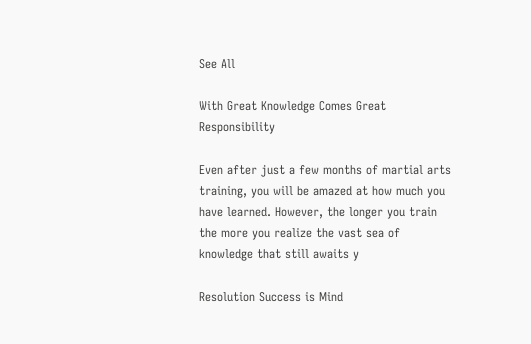See All

With Great Knowledge Comes Great Responsibility

Even after just a few months of martial arts training, you will be amazed at how much you have learned. However, the longer you train the more you realize the vast sea of knowledge that still awaits y

Resolution Success is Mind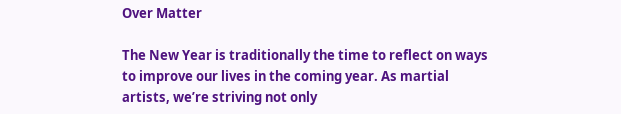Over Matter

The New Year is traditionally the time to reflect on ways to improve our lives in the coming year. As martial artists, we’re striving not only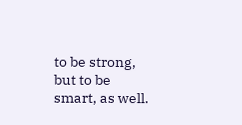to be strong, but to be smart, as well.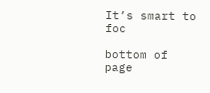It’s smart to foc

bottom of page